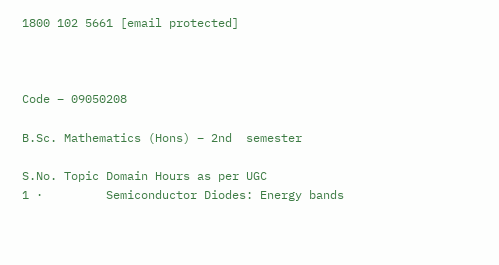1800 102 5661 [email protected]



Code – 09050208

B.Sc. Mathematics (Hons) – 2nd  semester

S.No. Topic Domain Hours as per UGC
1 ·         Semiconductor Diodes: Energy bands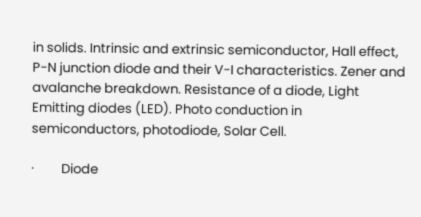in solids. Intrinsic and extrinsic semiconductor, Hall effect, P-N junction diode and their V-I characteristics. Zener and avalanche breakdown. Resistance of a diode, Light Emitting diodes (LED). Photo conduction in semiconductors, photodiode, Solar Cell.

·         Diode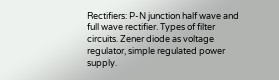Rectifiers: P-N junction half wave and full wave rectifier. Types of filter circuits. Zener diode as voltage regulator, simple regulated power supply.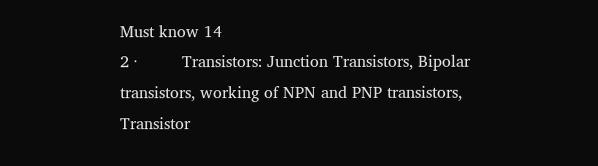Must know 14
2 ·         Transistors: Junction Transistors, Bipolar transistors, working of NPN and PNP transistors, Transistor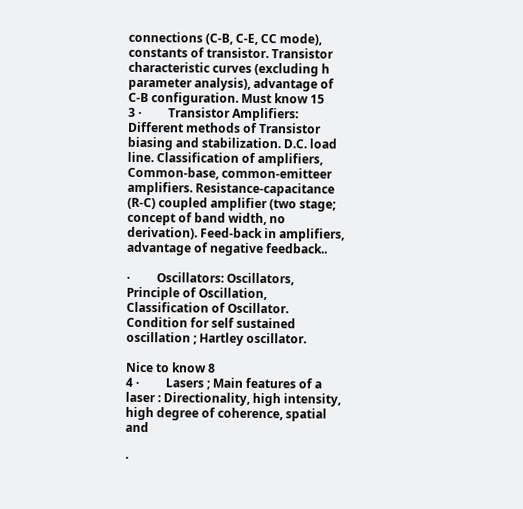connections (C-B, C-E, CC mode), constants of transistor. Transistor characteristic curves (excluding h parameter analysis), advantage of C-B configuration. Must know 15
3 ·         Transistor Amplifiers: Different methods of Transistor biasing and stabilization. D.C. load line. Classification of amplifiers, Common-base, common-emitteer amplifiers. Resistance-capacitance (R-C) coupled amplifier (two stage; concept of band width, no derivation). Feed-back in amplifiers, advantage of negative feedback..

·         Oscillators: Oscillators, Principle of Oscillation, Classification of Oscillator. Condition for self sustained oscillation ; Hartley oscillator.

Nice to know 8
4 ·         Lasers ; Main features of a laser : Directionality, high intensity, high degree of coherence, spatial and

·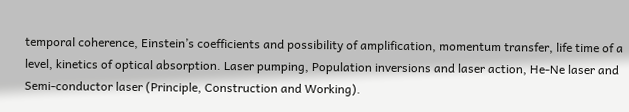temporal coherence, Einstein’s coefficients and possibility of amplification, momentum transfer, life time of a level, kinetics of optical absorption. Laser pumping, Population inversions and laser action, He-Ne laser and Semi-conductor laser (Principle, Construction and Working).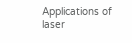Applications of laser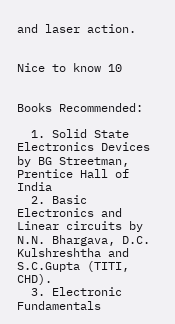and laser action.


Nice to know 10


Books Recommended:

  1. Solid State Electronics Devices by BG Streetman, Prentice Hall of India
  2. Basic Electronics and Linear circuits by N.N. Bhargava, D.C. Kulshreshtha and S.C.Gupta (TITI, CHD).
  3. Electronic Fundamentals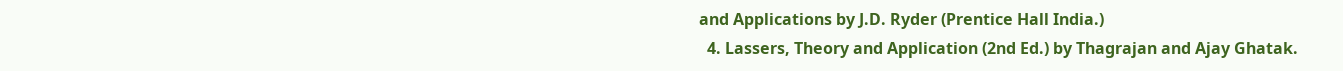and Applications by J.D. Ryder (Prentice Hall India.)
  4. Lassers, Theory and Application (2nd Ed.) by Thagrajan and Ajay Ghatak.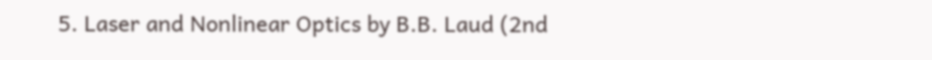5. Laser and Nonlinear Optics by B.B. Laud (2nd